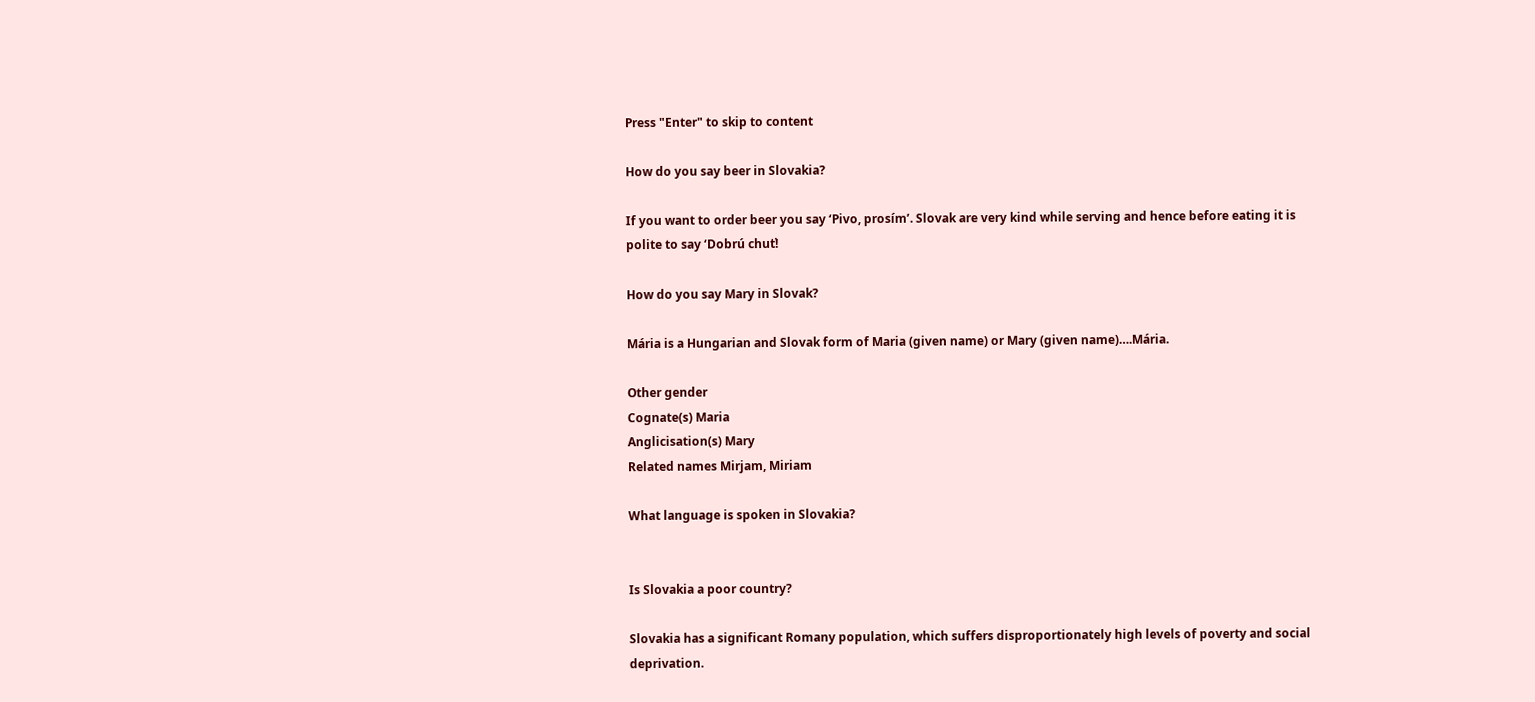Press "Enter" to skip to content

How do you say beer in Slovakia?

If you want to order beer you say ‘Pivo, prosím’. Slovak are very kind while serving and hence before eating it is polite to say ‘Dobrú chuť!

How do you say Mary in Slovak?

Mária is a Hungarian and Slovak form of Maria (given name) or Mary (given name)….Mária.

Other gender
Cognate(s) Maria
Anglicisation(s) Mary
Related names Mirjam, Miriam

What language is spoken in Slovakia?


Is Slovakia a poor country?

Slovakia has a significant Romany population, which suffers disproportionately high levels of poverty and social deprivation.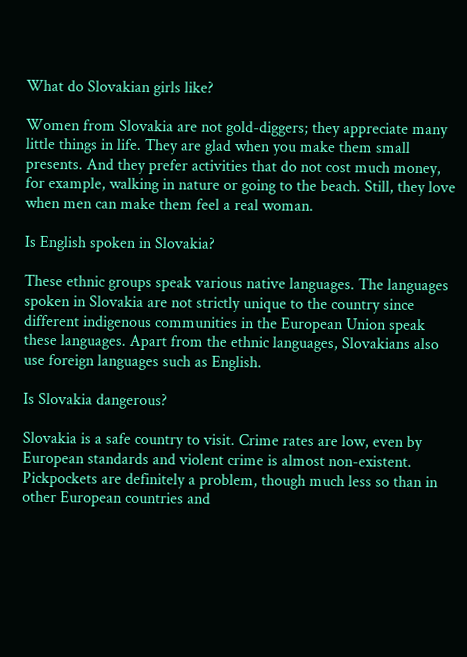What do Slovakian girls like?

Women from Slovakia are not gold-diggers; they appreciate many little things in life. They are glad when you make them small presents. And they prefer activities that do not cost much money, for example, walking in nature or going to the beach. Still, they love when men can make them feel a real woman.

Is English spoken in Slovakia?

These ethnic groups speak various native languages. The languages spoken in Slovakia are not strictly unique to the country since different indigenous communities in the European Union speak these languages. Apart from the ethnic languages, Slovakians also use foreign languages such as English.

Is Slovakia dangerous?

Slovakia is a safe country to visit. Crime rates are low, even by European standards and violent crime is almost non-existent. Pickpockets are definitely a problem, though much less so than in other European countries and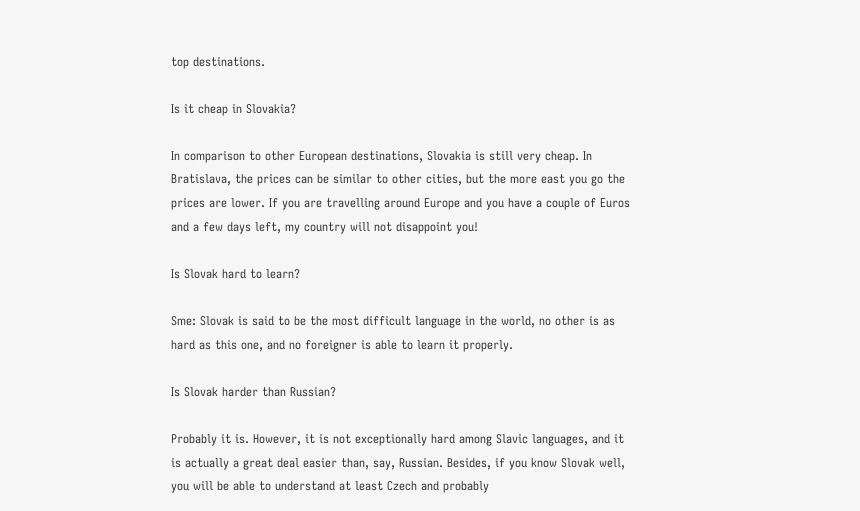top destinations.

Is it cheap in Slovakia?

In comparison to other European destinations, Slovakia is still very cheap. In Bratislava, the prices can be similar to other cities, but the more east you go the prices are lower. If you are travelling around Europe and you have a couple of Euros and a few days left, my country will not disappoint you!

Is Slovak hard to learn?

Sme: Slovak is said to be the most difficult language in the world, no other is as hard as this one, and no foreigner is able to learn it properly.

Is Slovak harder than Russian?

Probably it is. However, it is not exceptionally hard among Slavic languages, and it is actually a great deal easier than, say, Russian. Besides, if you know Slovak well, you will be able to understand at least Czech and probably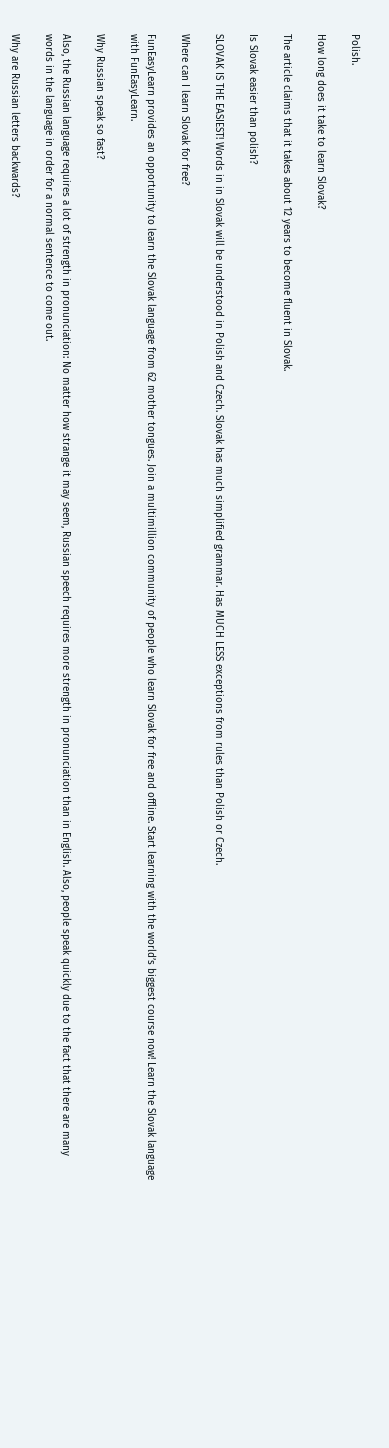Polish.

How long does it take to learn Slovak?

The article claims that it takes about 12 years to become fluent in Slovak.

Is Slovak easier than polish?

SLOVAK IS THE EASIEST! Words in in Slovak will be understood in Polish and Czech. Slovak has much simplified grammar. Has MUCH LESS exceptions from rules than Polish or Czech.

Where can I learn Slovak for free?

FunEasyLearn provides an opportunity to learn the Slovak language from 62 mother tongues. Join a multimillion community of people who learn Slovak for free and offline. Start learning with the world’s biggest course now! Learn the Slovak language with FunEasyLearn.

Why Russian speak so fast?

Also, the Russian language requires a lot of strength in pronunciation: No matter how strange it may seem, Russian speech requires more strength in pronunciation than in English. Also, people speak quickly due to the fact that there are many words in the language in order for a normal sentence to come out.

Why are Russian letters backwards?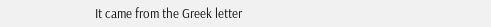It came from the Greek letter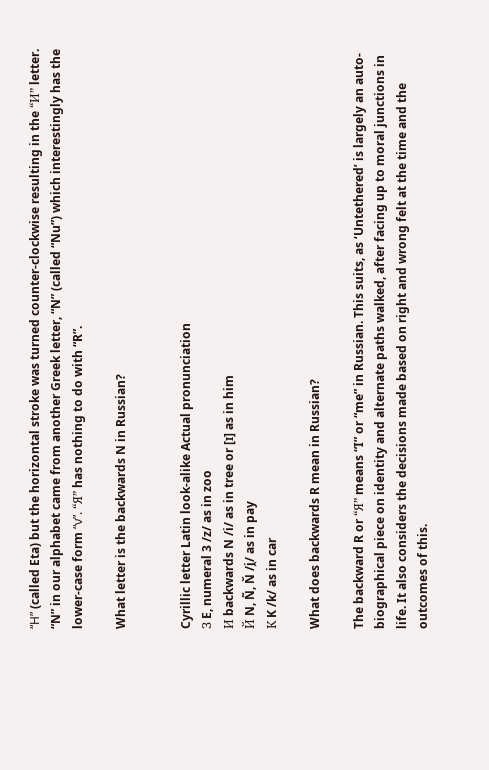“Η” (called Eta) but the horizontal stroke was turned counter-clockwise resulting in the “И” letter. “N” in our alphabet came from another Greek letter, “N” (called “Nu”) which interestingly has the lower-case form “ν”. “Я” has nothing to do with “R”.

What letter is the backwards N in Russian?


Cyrillic letter Latin look-alike Actual pronunciation
З E, numeral 3 /z/ as in zoo
И backwards N /i/ as in tree or [ɪ] as in him
Й N, Ñ, Ň /i̯/ as in pay
К K /k/ as in car

What does backwards R mean in Russian?

The backward R or “Я” means “I” or “me” in Russian. This suits, as ‘Untethered’ is largely an auto-biographical piece on identity and alternate paths walked, after facing up to moral junctions in life. It also considers the decisions made based on right and wrong felt at the time and the outcomes of this.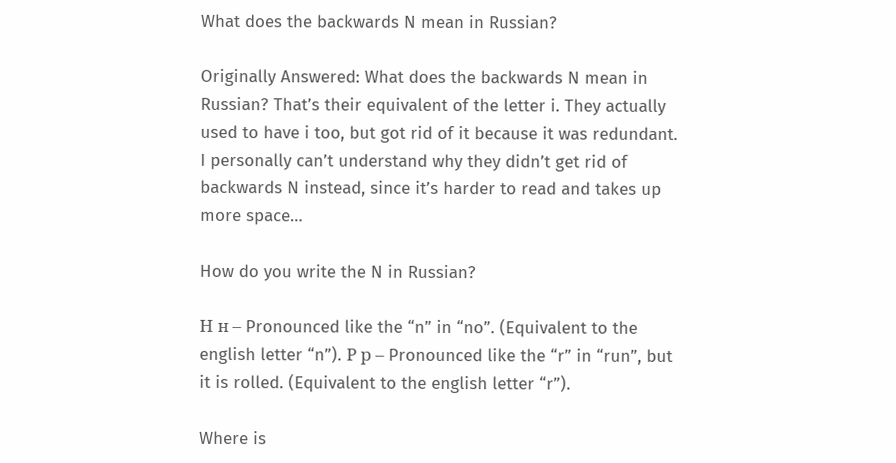What does the backwards N mean in Russian?

Originally Answered: What does the backwards N mean in Russian? That’s their equivalent of the letter i. They actually used to have i too, but got rid of it because it was redundant. I personally can’t understand why they didn’t get rid of backwards N instead, since it’s harder to read and takes up more space…

How do you write the N in Russian?

Н н – Pronounced like the “n” in “no”. (Equivalent to the english letter “n”). Р р – Pronounced like the “r” in “run”, but it is rolled. (Equivalent to the english letter “r”).

Where is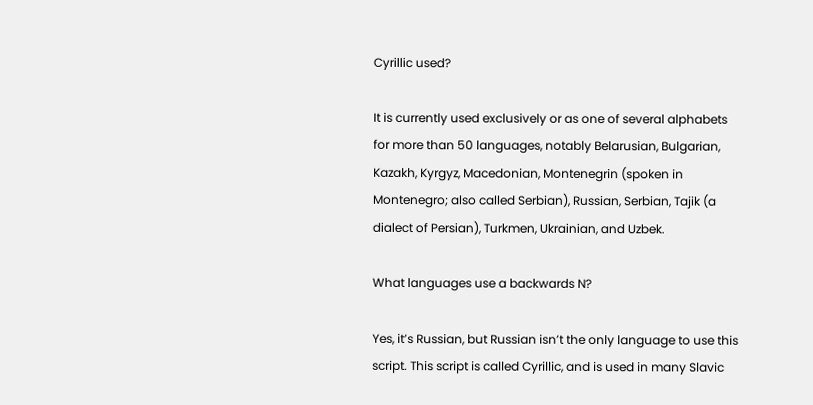Cyrillic used?

It is currently used exclusively or as one of several alphabets for more than 50 languages, notably Belarusian, Bulgarian, Kazakh, Kyrgyz, Macedonian, Montenegrin (spoken in Montenegro; also called Serbian), Russian, Serbian, Tajik (a dialect of Persian), Turkmen, Ukrainian, and Uzbek.

What languages use a backwards N?

Yes, it’s Russian, but Russian isn’t the only language to use this script. This script is called Cyrillic, and is used in many Slavic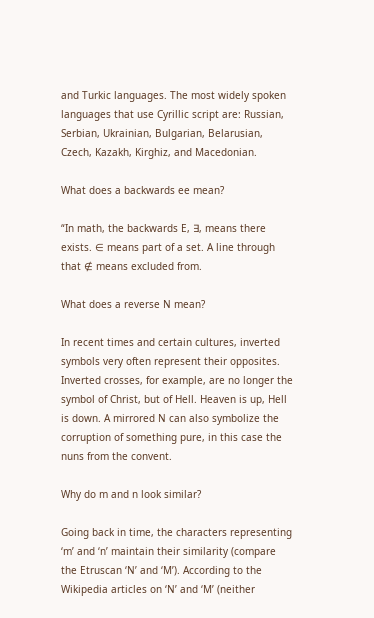and Turkic languages. The most widely spoken languages that use Cyrillic script are: Russian, Serbian, Ukrainian, Bulgarian, Belarusian, Czech, Kazakh, Kirghiz, and Macedonian.

What does a backwards ee mean?

“In math, the backwards E, ∃, means there exists. ∈ means part of a set. A line through that ∉ means excluded from.

What does a reverse N mean?

In recent times and certain cultures, inverted symbols very often represent their opposites. Inverted crosses, for example, are no longer the symbol of Christ, but of Hell. Heaven is up, Hell is down. A mirrored N can also symbolize the corruption of something pure, in this case the nuns from the convent.

Why do m and n look similar?

Going back in time, the characters representing ‘m’ and ‘n’ maintain their similarity (compare the Etruscan ‘N’ and ‘M’). According to the Wikipedia articles on ‘N’ and ‘M’ (neither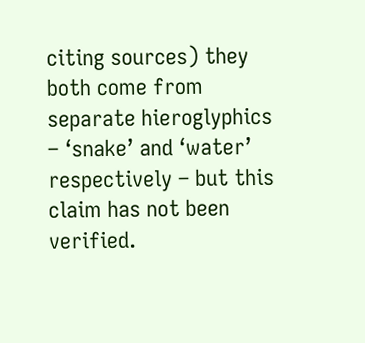citing sources) they both come from separate hieroglyphics – ‘snake’ and ‘water’ respectively – but this claim has not been verified.